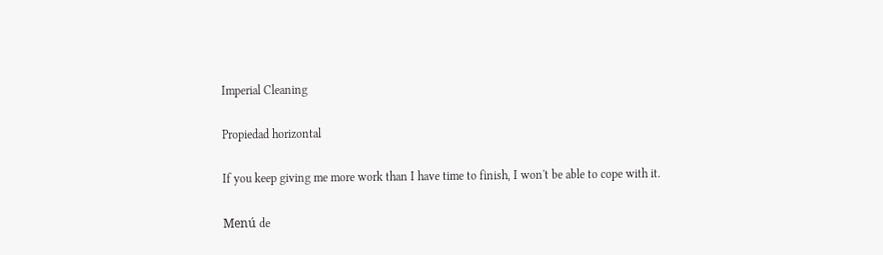Imperial Cleaning

Propiedad horizontal

If you keep giving me more work than I have time to finish, I won't be able to cope with it.

Menú de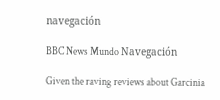navegación

BBC News Mundo Navegación

Given the raving reviews about Garcinia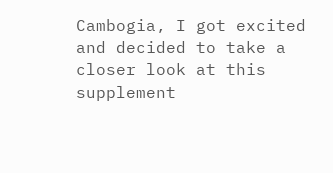Cambogia, I got excited and decided to take a closer look at this supplement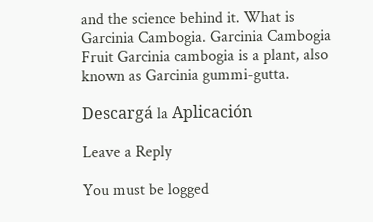and the science behind it. What is Garcinia Cambogia. Garcinia Cambogia Fruit Garcinia cambogia is a plant, also known as Garcinia gummi-gutta.

Descargá la Aplicación

Leave a Reply

You must be logged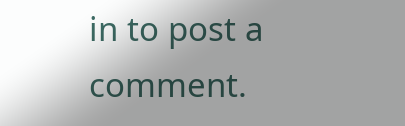in to post a comment.